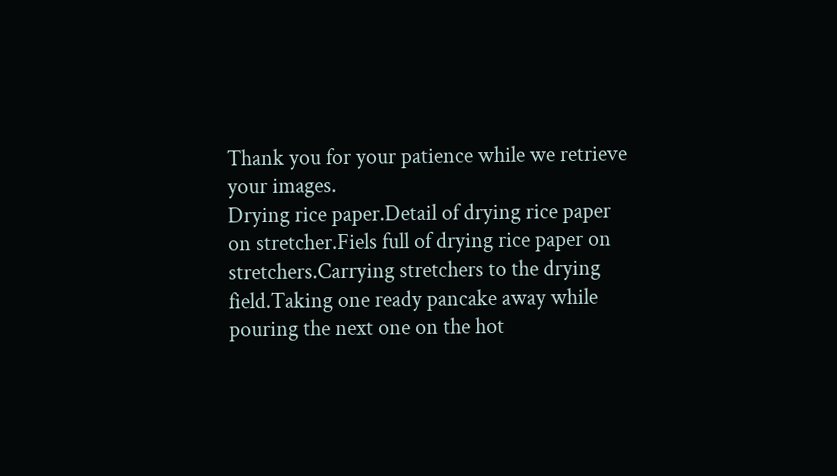Thank you for your patience while we retrieve your images.
Drying rice paper.Detail of drying rice paper on stretcher.Fiels full of drying rice paper on stretchers.Carrying stretchers to the drying field.Taking one ready pancake away while pouring the next one on the hot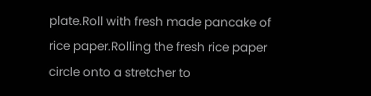plate.Roll with fresh made pancake of rice paper.Rolling the fresh rice paper circle onto a stretcher to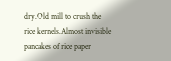dry.Old mill to crush the rice kernels.Almost invisible pancakes of rice paper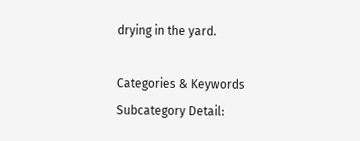drying in the yard.

Categories & Keywords
Subcategory Detail: